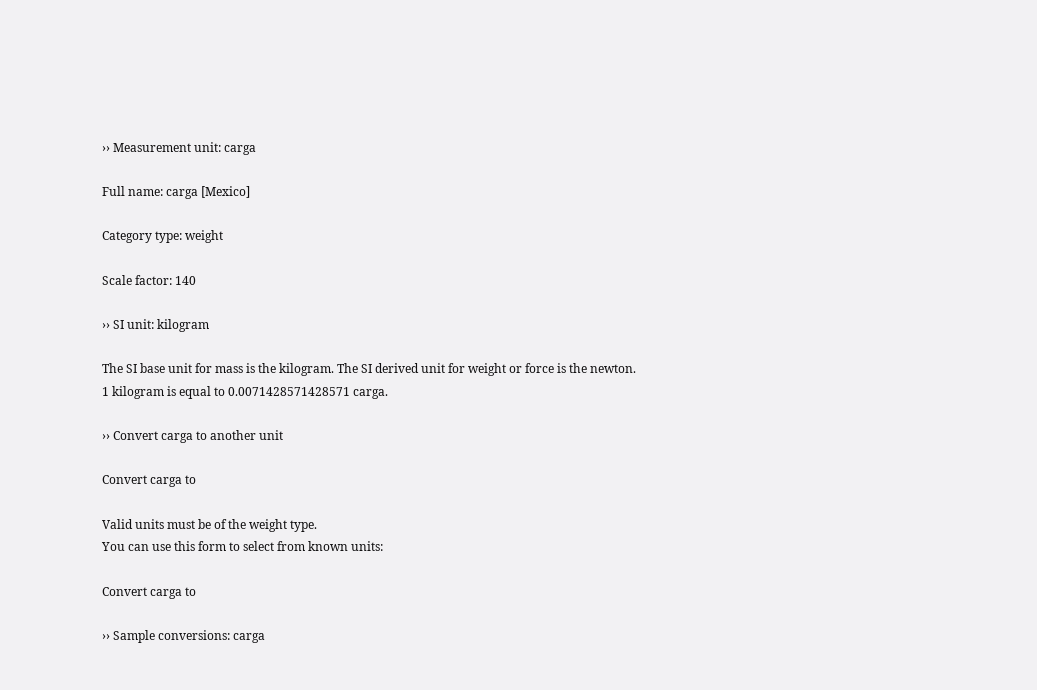›› Measurement unit: carga

Full name: carga [Mexico]

Category type: weight

Scale factor: 140

›› SI unit: kilogram

The SI base unit for mass is the kilogram. The SI derived unit for weight or force is the newton.
1 kilogram is equal to 0.0071428571428571 carga.

›› Convert carga to another unit

Convert carga to

Valid units must be of the weight type.
You can use this form to select from known units:

Convert carga to

›› Sample conversions: carga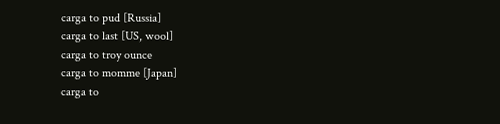carga to pud [Russia]
carga to last [US, wool]
carga to troy ounce
carga to momme [Japan]
carga to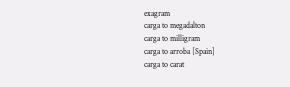exagram
carga to megadalton
carga to milligram
carga to arroba [Spain]
carga to carat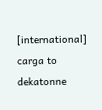[international]
carga to dekatonne